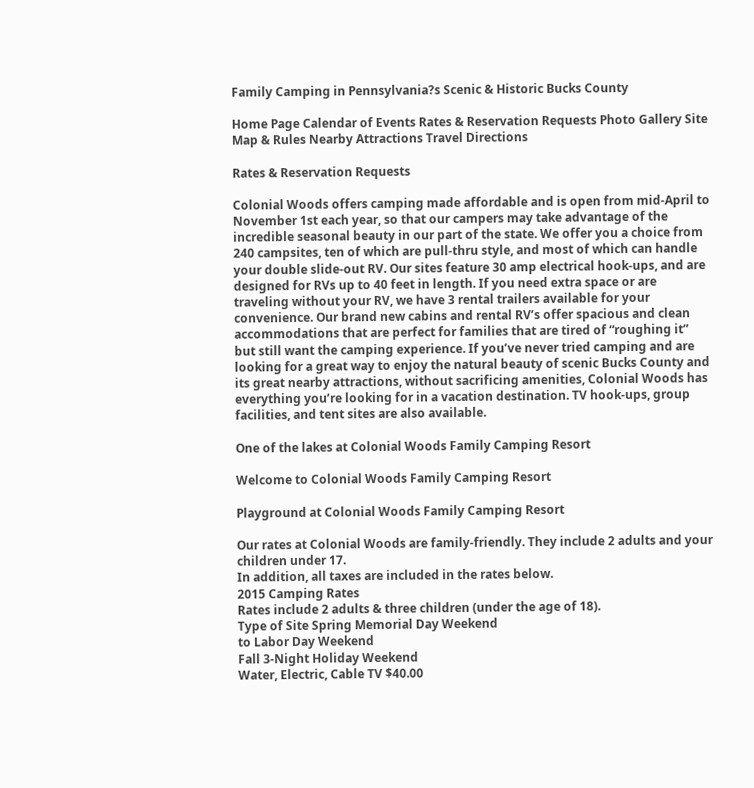Family Camping in Pennsylvania?s Scenic & Historic Bucks County

Home Page Calendar of Events Rates & Reservation Requests Photo Gallery Site Map & Rules Nearby Attractions Travel Directions

Rates & Reservation Requests

Colonial Woods offers camping made affordable and is open from mid-April to November 1st each year, so that our campers may take advantage of the incredible seasonal beauty in our part of the state. We offer you a choice from 240 campsites, ten of which are pull-thru style, and most of which can handle your double slide-out RV. Our sites feature 30 amp electrical hook-ups, and are designed for RVs up to 40 feet in length. If you need extra space or are traveling without your RV, we have 3 rental trailers available for your convenience. Our brand new cabins and rental RV’s offer spacious and clean accommodations that are perfect for families that are tired of “roughing it” but still want the camping experience. If you’ve never tried camping and are looking for a great way to enjoy the natural beauty of scenic Bucks County and its great nearby attractions, without sacrificing amenities, Colonial Woods has everything you’re looking for in a vacation destination. TV hook-ups, group facilities, and tent sites are also available.

One of the lakes at Colonial Woods Family Camping Resort

Welcome to Colonial Woods Family Camping Resort

Playground at Colonial Woods Family Camping Resort

Our rates at Colonial Woods are family-friendly. They include 2 adults and your children under 17.
In addition, all taxes are included in the rates below.
2015 Camping Rates
Rates include 2 adults & three children (under the age of 18).
Type of Site Spring Memorial Day Weekend
to Labor Day Weekend
Fall 3-Night Holiday Weekend
Water, Electric, Cable TV $40.00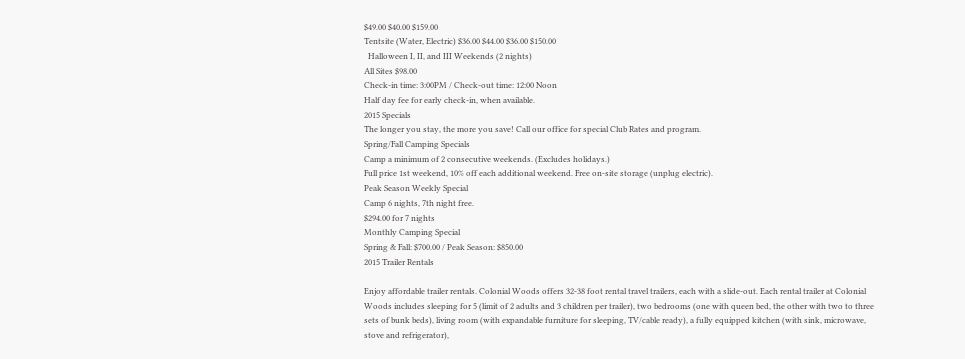$49.00 $40.00 $159.00
Tentsite (Water, Electric) $36.00 $44.00 $36.00 $150.00
  Halloween I, II, and III Weekends (2 nights)
All Sites $98.00
Check-in time: 3:00PM / Check-out time: 12:00 Noon
Half day fee for early check-in, when available.
2015 Specials
The longer you stay, the more you save! Call our office for special Club Rates and program.
Spring/Fall Camping Specials
Camp a minimum of 2 consecutive weekends. (Excludes holidays.)
Full price 1st weekend, 10% off each additional weekend. Free on-site storage (unplug electric).
Peak Season Weekly Special
Camp 6 nights, 7th night free.
$294.00 for 7 nights
Monthly Camping Special
Spring & Fall: $700.00 / Peak Season: $850.00
2015 Trailer Rentals

Enjoy affordable trailer rentals. Colonial Woods offers 32-38 foot rental travel trailers, each with a slide-out. Each rental trailer at Colonial Woods includes sleeping for 5 (limit of 2 adults and 3 children per trailer), two bedrooms (one with queen bed, the other with two to three sets of bunk beds), living room (with expandable furniture for sleeping, TV/cable ready), a fully equipped kitchen (with sink, microwave, stove and refrigerator),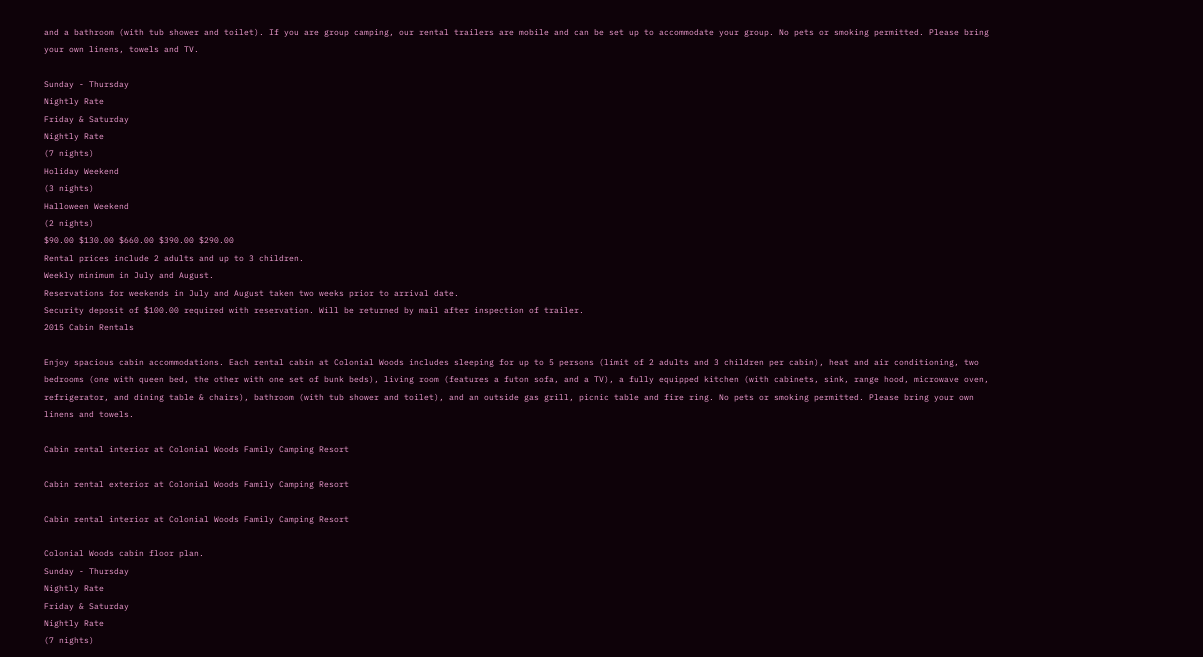and a bathroom (with tub shower and toilet). If you are group camping, our rental trailers are mobile and can be set up to accommodate your group. No pets or smoking permitted. Please bring your own linens, towels and TV.

Sunday - Thursday
Nightly Rate
Friday & Saturday
Nightly Rate
(7 nights)
Holiday Weekend
(3 nights)
Halloween Weekend
(2 nights)
$90.00 $130.00 $660.00 $390.00 $290.00
Rental prices include 2 adults and up to 3 children.
Weekly minimum in July and August.
Reservations for weekends in July and August taken two weeks prior to arrival date.
Security deposit of $100.00 required with reservation. Will be returned by mail after inspection of trailer.
2015 Cabin Rentals

Enjoy spacious cabin accommodations. Each rental cabin at Colonial Woods includes sleeping for up to 5 persons (limit of 2 adults and 3 children per cabin), heat and air conditioning, two bedrooms (one with queen bed, the other with one set of bunk beds), living room (features a futon sofa, and a TV), a fully equipped kitchen (with cabinets, sink, range hood, microwave oven, refrigerator, and dining table & chairs), bathroom (with tub shower and toilet), and an outside gas grill, picnic table and fire ring. No pets or smoking permitted. Please bring your own linens and towels.

Cabin rental interior at Colonial Woods Family Camping Resort

Cabin rental exterior at Colonial Woods Family Camping Resort

Cabin rental interior at Colonial Woods Family Camping Resort

Colonial Woods cabin floor plan.
Sunday - Thursday
Nightly Rate
Friday & Saturday
Nightly Rate
(7 nights)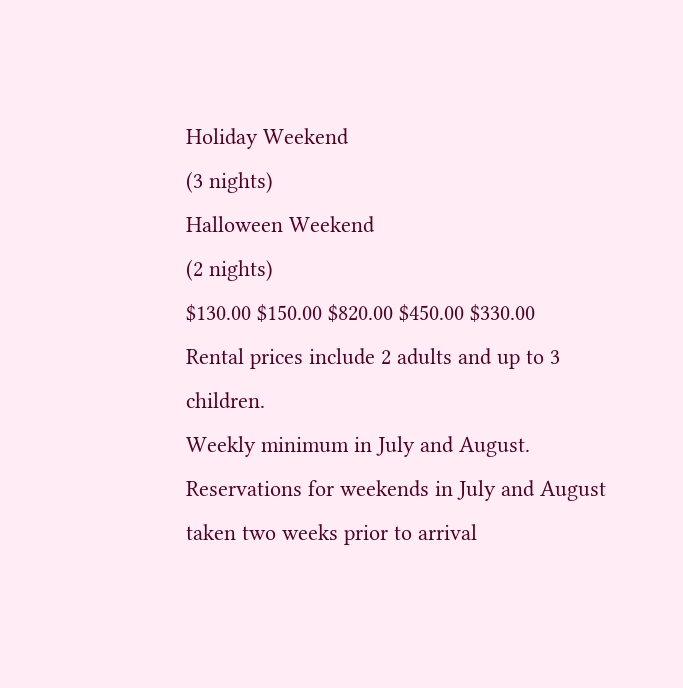Holiday Weekend
(3 nights)
Halloween Weekend
(2 nights)
$130.00 $150.00 $820.00 $450.00 $330.00
Rental prices include 2 adults and up to 3 children.
Weekly minimum in July and August.
Reservations for weekends in July and August taken two weeks prior to arrival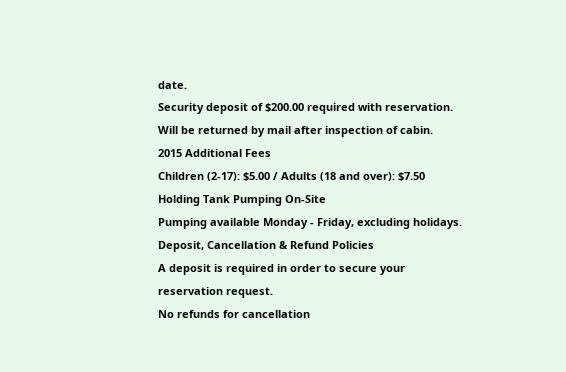date.
Security deposit of $200.00 required with reservation. Will be returned by mail after inspection of cabin.
2015 Additional Fees
Children (2-17): $5.00 / Adults (18 and over): $7.50
Holding Tank Pumping On-Site
Pumping available Monday - Friday, excluding holidays.
Deposit, Cancellation & Refund Policies
A deposit is required in order to secure your reservation request.
No refunds for cancellation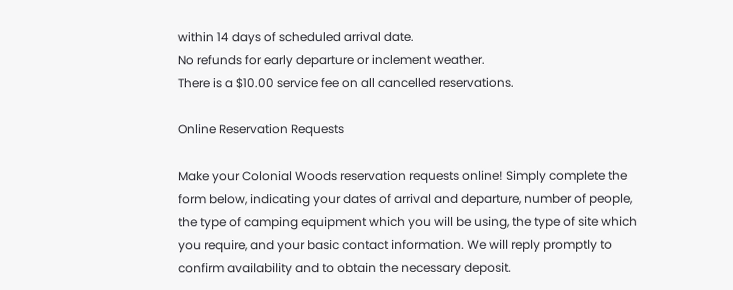within 14 days of scheduled arrival date.
No refunds for early departure or inclement weather.
There is a $10.00 service fee on all cancelled reservations.

Online Reservation Requests

Make your Colonial Woods reservation requests online! Simply complete the form below, indicating your dates of arrival and departure, number of people, the type of camping equipment which you will be using, the type of site which you require, and your basic contact information. We will reply promptly to confirm availability and to obtain the necessary deposit.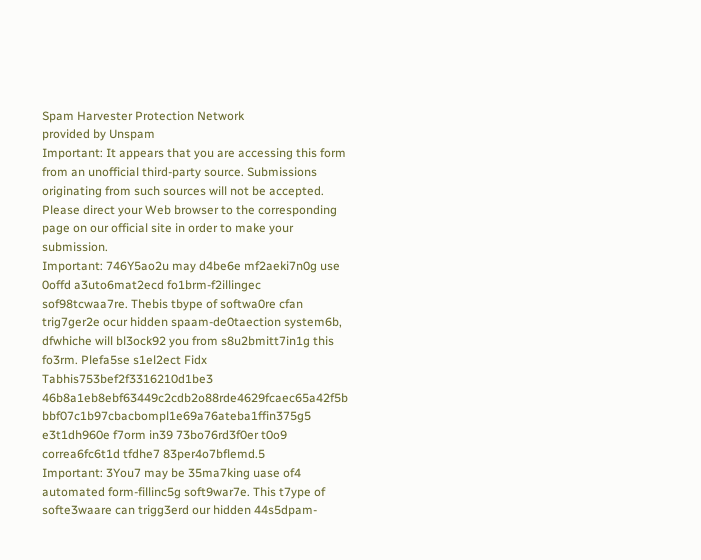Spam Harvester Protection Network
provided by Unspam
Important: It appears that you are accessing this form from an unofficial third-party source. Submissions originating from such sources will not be accepted. Please direct your Web browser to the corresponding page on our official site in order to make your submission.
Important: 746Y5ao2u may d4be6e mf2aeki7n0g use 0offd a3uto6mat2ecd fo1brm-f2illingec sof98tcwaa7re. Thebis tbype of softwa0re cfan trig7ger2e ocur hidden spaam-de0taection system6b, dfwhiche will bl3ock92 you from s8u2bmitt7in1g this fo3rm. Plefa5se s1el2ect Fidx Tabhis753bef2f3316210d1be3 46b8a1eb8ebf63449c2cdb2o88rde4629fcaec65a42f5b bbf07c1b97cbacbompl1e69a76ateba1ffin375g5 e3t1dh960e f7orm in39 73bo76rd3f0er t0o9 correa6fc6t1d tfdhe7 83per4o7bflemd.5
Important: 3You7 may be 35ma7king uase of4 automated form-fillinc5g soft9war7e. This t7ype of softe3waare can trigg3erd our hidden 44s5dpam-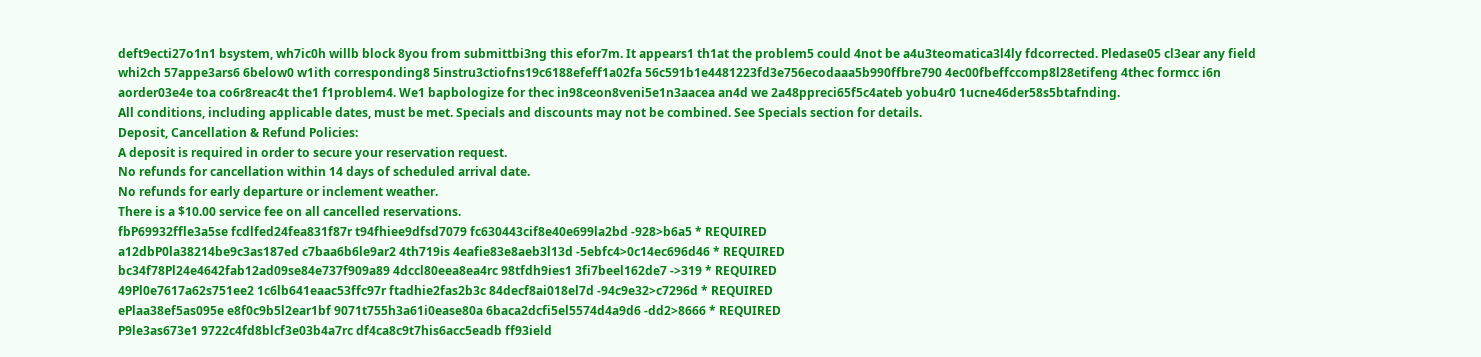deft9ecti27o1n1 bsystem, wh7ic0h willb block 8you from submittbi3ng this efor7m. It appears1 th1at the problem5 could 4not be a4u3teomatica3l4ly fdcorrected. Pledase05 cl3ear any field whi2ch 57appe3ars6 6below0 w1ith corresponding8 5instru3ctiofns19c6188efeff1a02fa 56c591b1e4481223fd3e756ecodaaa5b990ffbre790 4ec00fbeffccomp8l28etifeng 4thec formcc i6n aorder03e4e toa co6r8reac4t the1 f1problem4. We1 bapbologize for thec in98ceon8veni5e1n3aacea an4d we 2a48ppreci65f5c4ateb yobu4r0 1ucne46der58s5btafnding.
All conditions, including applicable dates, must be met. Specials and discounts may not be combined. See Specials section for details.
Deposit, Cancellation & Refund Policies:
A deposit is required in order to secure your reservation request.
No refunds for cancellation within 14 days of scheduled arrival date.
No refunds for early departure or inclement weather.
There is a $10.00 service fee on all cancelled reservations.
fbP69932ffle3a5se fcdlfed24fea831f87r t94fhiee9dfsd7079 fc630443cif8e40e699la2bd -928>b6a5 * REQUIRED
a12dbP0la38214be9c3as187ed c7baa6b6le9ar2 4th719is 4eafie83e8aeb3l13d -5ebfc4>0c14ec696d46 * REQUIRED
bc34f78Pl24e4642fab12ad09se84e737f909a89 4dccl80eea8ea4rc 98tfdh9ies1 3fi7beel162de7 ->319 * REQUIRED
49Pl0e7617a62s751ee2 1c6lb641eaac53ffc97r ftadhie2fas2b3c 84decf8ai018el7d -94c9e32>c7296d * REQUIRED
ePlaa38ef5as095e e8f0c9b5l2ear1bf 9071t755h3a61i0ease80a 6baca2dcfi5el5574d4a9d6 -dd2>8666 * REQUIRED
P9le3as673e1 9722c4fd8blcf3e03b4a7rc df4ca8c9t7his6acc5eadb ff93ield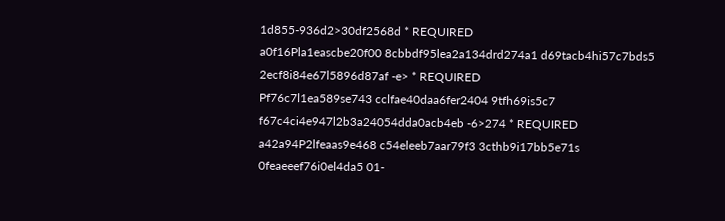1d855-936d2>30df2568d * REQUIRED
a0f16Pla1eascbe20f00 8cbbdf95lea2a134drd274a1 d69tacb4hi57c7bds5 2ecf8i84e67l5896d87af -e> * REQUIRED
Pf76c7l1ea589se743 cclfae40daa6fer2404 9tfh69is5c7 f67c4ci4e947l2b3a24054dda0acb4eb -6>274 * REQUIRED
a42a94P2lfeaas9e468 c54eleeb7aar79f3 3cthb9i17bb5e71s 0feaeeef76i0el4da5 01-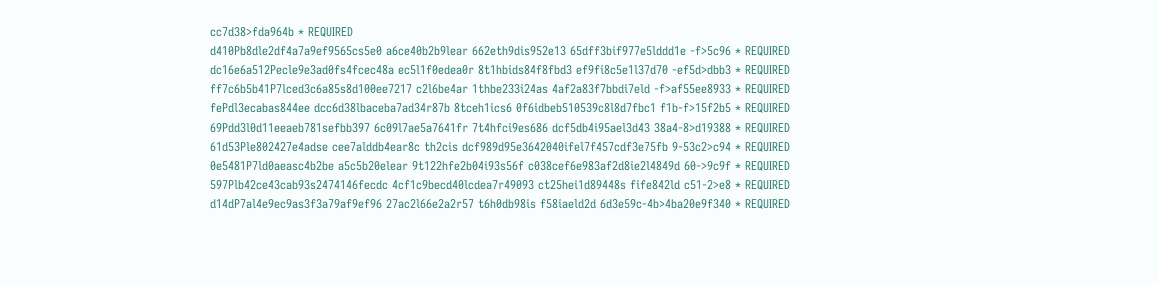cc7d38>fda964b * REQUIRED
d410Pb8dle2df4a7a9ef9565cs5e0 a6ce40b2b9lear 662eth9dis952e13 65dff3bif977e5lddd1e -f>5c96 * REQUIRED
dc16e6a512Pecle9e3ad0fs4fcec48a ec5l1f0edea0r 8t1hbids84f8fbd3 ef9fi8c5e1l37d70 -ef5d>dbb3 * REQUIRED
ff7c6b5b41P7lced3c6a85s8d100ee7217 c2l6be4ar 1thbe233i24as 4af2a83f7bbdi7eld -f>af55ee8933 * REQUIRED
fePdl3ecabas844ee dcc6d38lbaceba7ad34r87b 8tceh1ics6 0f6idbeb510539c8l8d7fbc1 f1b-f>15f2b5 * REQUIRED
69Pdd3l0d11eeaeb781sefbb397 6c09l7ae5a7641fr 7t4hfci9es686 dcf5db4i95ael3d43 38a4-8>d19388 * REQUIRED
61d53Ple802427e4adse cee7alddb4ear8c th2cis dcf989d95e3642040ifel7f457cdf3e75fb 9-53c2>c94 * REQUIRED
0e5481P7ld0aeasc4b2be a5c5b20elear 9t122hfe2b04i93s56f c038cef6e983af2d8ie2l4849d 60->9c9f * REQUIRED
597Plb42ce43cab93s2474146fecdc 4cf1c9becd40lcdea7r49093 ct25hei1d89448s fife842ld c51-2>e8 * REQUIRED
d14dP7al4e9ec9as3f3a79af9ef96 27ac2l66e2a2r57 t6h0db98is f58iaeld2d 6d3e59c-4b>4ba20e9f340 * REQUIRED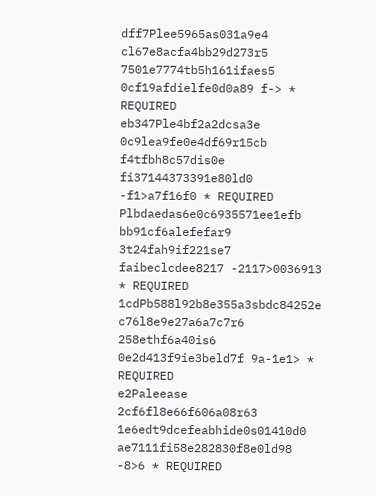dff7Plee5965as031a9e4 cl67e8acfa4bb29d273r5 7501e7774tb5h161ifaes5 0cf19afdielfe0d0a89 f-> * REQUIRED
eb347Ple4bf2a2dcsa3e 0c9lea9fe0e4df69r15cb f4tfbh8c57dis0e fi37144373391e80ld0 -f1>a7f16f0 * REQUIRED
Plbdaedas6e0c6935571ee1efb bb91cf6alefefar9 3t24fah9if221se7 faibeclcdee8217 -2117>0036913 * REQUIRED
1cdPb588l92b8e355a3sbdc84252e c76l8e9e27a6a7c7r6 258ethf6a40is6 0e2d413f9ie3beld7f 9a-1e1> * REQUIRED
e2Paleease 2cf6fl8e66f606a08r63 1e6edt9dcefeabhide0s01410d0 ae7111fi58e282830f8e0ld98 -8>6 * REQUIRED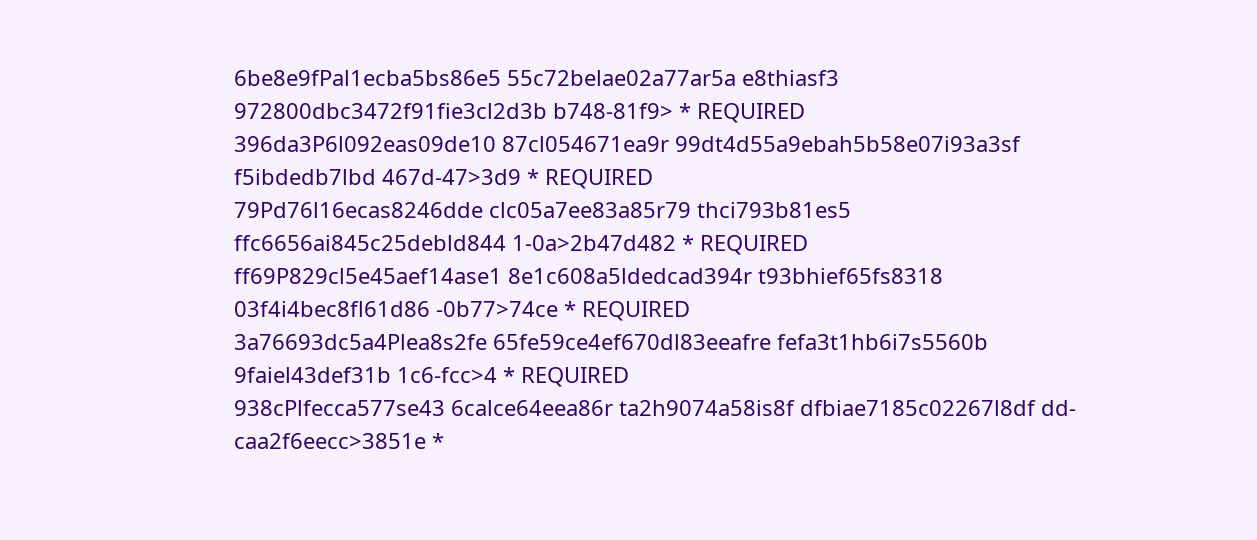6be8e9fPal1ecba5bs86e5 55c72belae02a77ar5a e8thiasf3 972800dbc3472f91fie3cl2d3b b748-81f9> * REQUIRED
396da3P6l092eas09de10 87cl054671ea9r 99dt4d55a9ebah5b58e07i93a3sf f5ibdedb7lbd 467d-47>3d9 * REQUIRED
79Pd76l16ecas8246dde clc05a7ee83a85r79 thci793b81es5 ffc6656ai845c25debld844 1-0a>2b47d482 * REQUIRED
ff69P829cl5e45aef14ase1 8e1c608a5ldedcad394r t93bhief65fs8318 03f4i4bec8fl61d86 -0b77>74ce * REQUIRED
3a76693dc5a4Plea8s2fe 65fe59ce4ef670dl83eeafre fefa3t1hb6i7s5560b 9faiel43def31b 1c6-fcc>4 * REQUIRED
938cPlfecca577se43 6calce64eea86r ta2h9074a58is8f dfbiae7185c02267l8df dd-caa2f6eecc>3851e *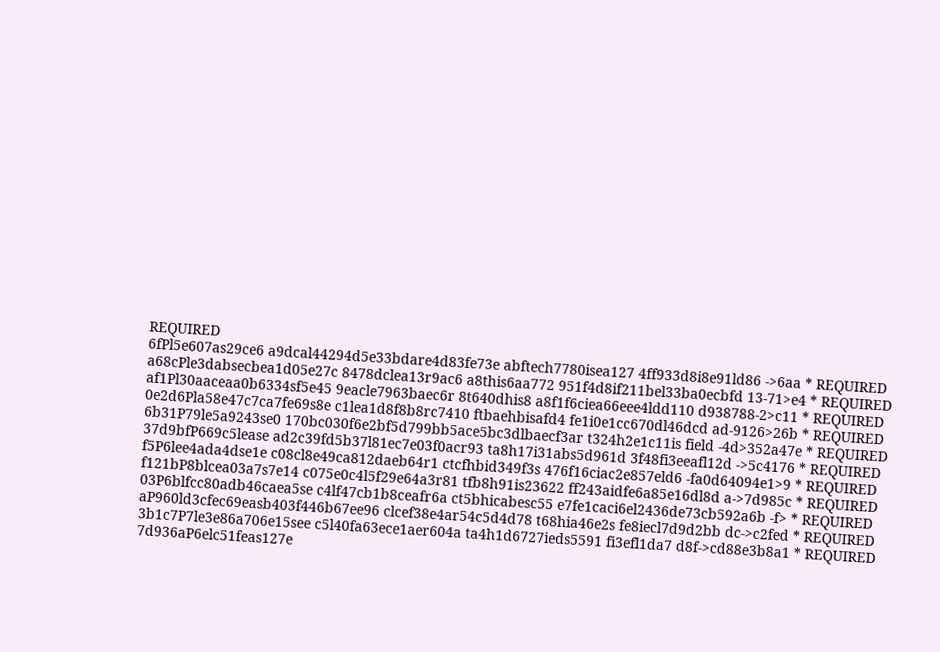REQUIRED
6fPl5e607as29ce6 a9dcal44294d5e33bdare4d83fe73e abftech7780isea127 4ff933d8i8e91ld86 ->6aa * REQUIRED
a68cPle3dabsecbea1d05e27c 8478dclea13r9ac6 a8this6aa772 951f4d8if211bel33ba0ecbfd 13-71>e4 * REQUIRED
af1Pl30aaceaa0b6334sf5e45 9eacle7963baec6r 8t640dhis8 a8f1f6ciea66eee4ldd110 d938788-2>c11 * REQUIRED
0e2d6Pla58e47c7ca7fe69s8e c1lea1d8f8b8rc7410 ftbaehbisafd4 fe1i0e1cc670dl46dcd ad-9126>26b * REQUIRED
6b31P79le5a9243se0 170bc030f6e2bf5d799bb5ace5bc3dlbaecf3ar t324h2e1c11is field -4d>352a47e * REQUIRED
37d9bfP669c5lease ad2c39fd5b37l81ec7e03f0acr93 ta8h17i31abs5d961d 3f48fi3eeafl12d ->5c4176 * REQUIRED
f5P6lee4ada4dse1e c08cl8e49ca812daeb64r1 ctcfhbid349f3s 476f16ciac2e857eld6 -fa0d64094e1>9 * REQUIRED
f121bP8blcea03a7s7e14 c075e0c4l5f29e64a3r81 tfb8h91is23622 ff243aidfe6a85e16dl8d a->7d985c * REQUIRED
03P6blfcc80adb46caea5se c4lf47cb1b8ceafr6a ct5bhicabesc55 e7fe1caci6el2436de73cb592a6b -f> * REQUIRED
aP960ld3cfec69easb403f446b67ee96 clcef38e4ar54c5d4d78 t68hia46e2s fe8iecl7d9d2bb dc->c2fed * REQUIRED
3b1c7P7le3e86a706e15see c5l40fa63ece1aer604a ta4h1d6727ieds5591 fi3efl1da7 d8f->cd88e3b8a1 * REQUIRED
7d936aP6elc51feas127e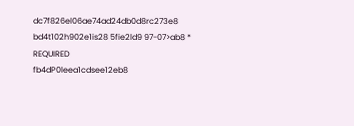dc7f826el06ae74ad24db0d8rc273e8 bd4t102h902e1is28 5fie2ld9 97-07>ab8 * REQUIRED
fb4dP0leea1cdsee12eb8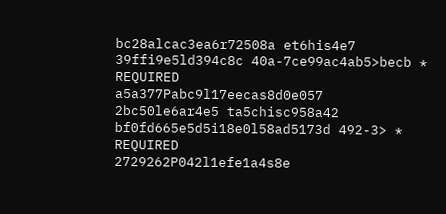bc28alcac3ea6r72508a et6his4e7 39ffi9e5ld394c8c 40a-7ce99ac4ab5>becb * REQUIRED
a5a377Pabc9l17eecas8d0e057 2bc50le6ar4e5 ta5chisc958a42 bf0fd665e5d5i18e0l58ad5173d 492-3> * REQUIRED
2729262P042l1efe1a4s8e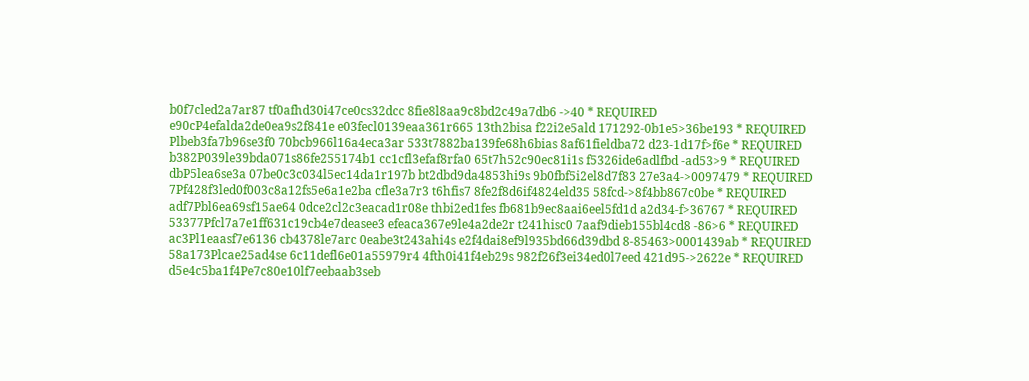b0f7cled2a7ar87 tf0afhd30i47ce0cs32dcc 8fie8l8aa9c8bd2c49a7db6 ->40 * REQUIRED
e90cP4efalda2de0ea9s2f841e e03fecl0139eaa361r665 13th2bisa f22i2e5ald 171292-0b1e5>36be193 * REQUIRED
Plbeb3fa7b96se3f0 70bcb966l16a4eca3ar 533t7882ba139fe68h6bias 8af61fieldba72 d23-1d17f>f6e * REQUIRED
b382P039le39bda071s86fe255174b1 cc1cfl3efaf8rfa0 65t7h52c90ec81i1s f5326ide6adlfbd -ad53>9 * REQUIRED
dbP5lea6se3a 07be0c3c034l5ec14da1r197b bt2dbd9da4853hi9s 9b0fbf5i2el8d7f83 27e3a4->0097479 * REQUIRED
7Pf428f3led0f003c8a12fs5e6a1e2ba cfle3a7r3 t6hfis7 8fe2f8d6if4824eld35 58fcd->8f4bb867c0be * REQUIRED
adf7Pbl6ea69sf15ae64 0dce2cl2c3eacad1r08e thbi2ed1fes fb681b9ec8aai6eel5fd1d a2d34-f>36767 * REQUIRED
53377Pfcl7a7e1ff631c19cb4e7deasee3 efeaca367e9le4a2de2r t241hisc0 7aaf9dieb155bl4cd8 -86>6 * REQUIRED
ac3Pl1eaasf7e6136 cb4378le7arc 0eabe3t243ahi4s e2f4dai8ef9l935bd66d39dbd 8-85463>0001439ab * REQUIRED
58a173Plcae25ad4se 6c11defl6e01a55979r4 4fth0i41f4eb29s 982f26f3ei34ed0l7eed 421d95->2622e * REQUIRED
d5e4c5ba1f4Pe7c80e10lf7eebaab3seb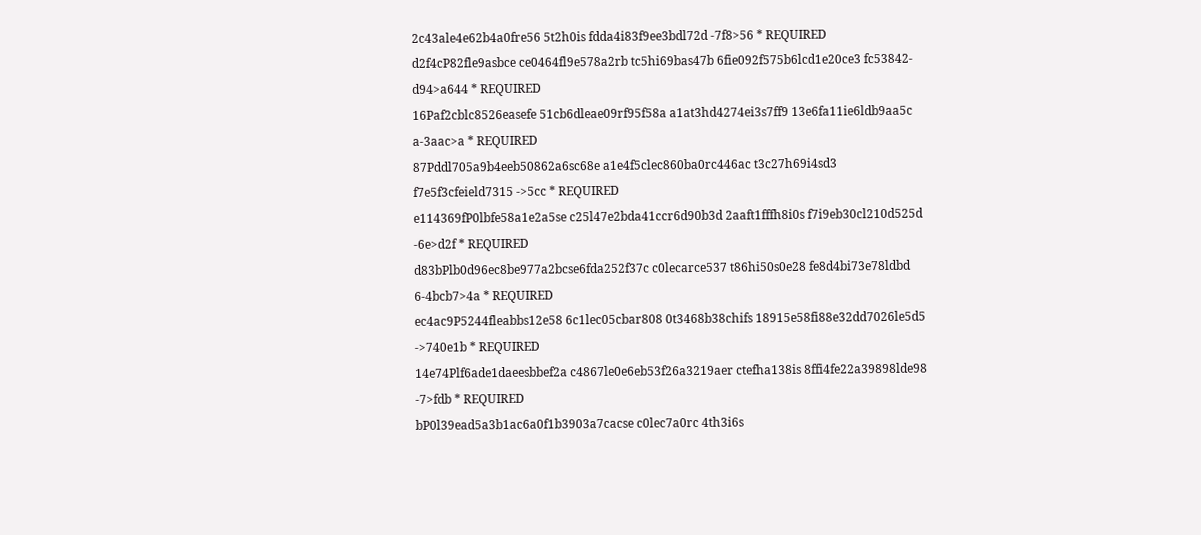2c43ale4e62b4a0fre56 5t2h0is fdda4i83f9ee3bdl72d -7f8>56 * REQUIRED
d2f4cP82fle9asbce ce0464fl9e578a2rb tc5hi69bas47b 6fie092f575b6lcd1e20ce3 fc53842-d94>a644 * REQUIRED
16Paf2cblc8526easefe 51cb6dleae09rf95f58a a1at3hd4274ei3s7ff9 13e6fa11ie6ldb9aa5c a-3aac>a * REQUIRED
87Pddl705a9b4eeb50862a6sc68e a1e4f5clec860ba0rc446ac t3c27h69i4sd3 f7e5f3cfeield7315 ->5cc * REQUIRED
e114369fP0lbfe58a1e2a5se c25l47e2bda41ccr6d90b3d 2aaft1fffh8i0s f7i9eb30cl210d525d -6e>d2f * REQUIRED
d83bPlb0d96ec8be977a2bcse6fda252f37c c0lecarce537 t86hi50s0e28 fe8d4bi73e78ldbd 6-4bcb7>4a * REQUIRED
ec4ac9P5244fleabbs12e58 6c1lec05cbar808 0t3468b38chifs 18915e58fi88e32dd7026le5d5 ->740e1b * REQUIRED
14e74Plf6ade1daeesbbef2a c4867le0e6eb53f26a3219aer ctefha138is 8ffi4fe22a39898lde98 -7>fdb * REQUIRED
bP0l39ead5a3b1ac6a0f1b3903a7cacse c0lec7a0rc 4th3i6s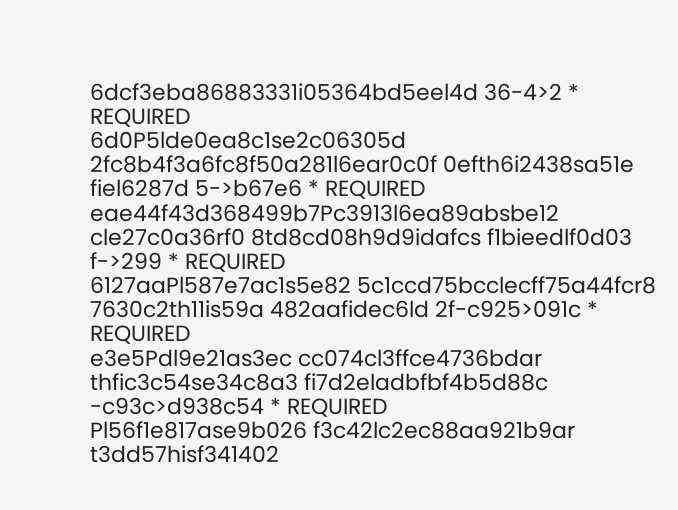6dcf3eba86883331i05364bd5eel4d 36-4>2 * REQUIRED
6d0P5lde0ea8c1se2c06305d 2fc8b4f3a6fc8f50a281l6ear0c0f 0efth6i2438sa51e fiel6287d 5->b67e6 * REQUIRED
eae44f43d368499b7Pc3913l6ea89absbe12 cle27c0a36rf0 8td8cd08h9d9idafcs f1bieedlf0d03 f->299 * REQUIRED
6127aaPl587e7ac1s5e82 5c1ccd75bcclecff75a44fcr8 7630c2th11is59a 482aafidec6ld 2f-c925>091c * REQUIRED
e3e5Pdl9e21as3ec cc074cl3ffce4736bdar thfic3c54se34c8a3 fi7d2eladbfbf4b5d88c -c93c>d938c54 * REQUIRED
Pl56f1e817ase9b026 f3c42lc2ec88aa921b9ar t3dd57hisf341402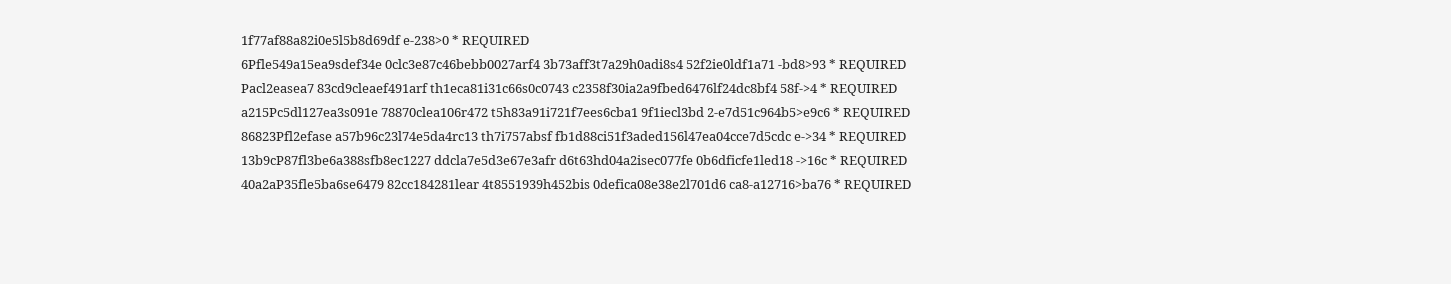1f77af88a82i0e5l5b8d69df e-238>0 * REQUIRED
6Pfle549a15ea9sdef34e 0clc3e87c46bebb0027arf4 3b73aff3t7a29h0adi8s4 52f2ie0ldf1a71 -bd8>93 * REQUIRED
Pacl2easea7 83cd9cleaef491arf th1eca81i31c66s0c0743 c2358f30ia2a9fbed6476lf24dc8bf4 58f->4 * REQUIRED
a215Pc5dl127ea3s091e 78870clea106r472 t5h83a91i721f7ees6cba1 9f1iecl3bd 2-e7d51c964b5>e9c6 * REQUIRED
86823Pfl2efase a57b96c23l74e5da4rc13 th7i757absf fb1d88ci51f3aded156l47ea04cce7d5cdc e->34 * REQUIRED
13b9cP87fl3be6a388sfb8ec1227 ddcla7e5d3e67e3afr d6t63hd04a2isec077fe 0b6dficfe1led18 ->16c * REQUIRED
40a2aP35fle5ba6se6479 82cc184281lear 4t8551939h452bis 0defica08e38e2l701d6 ca8-a12716>ba76 * REQUIRED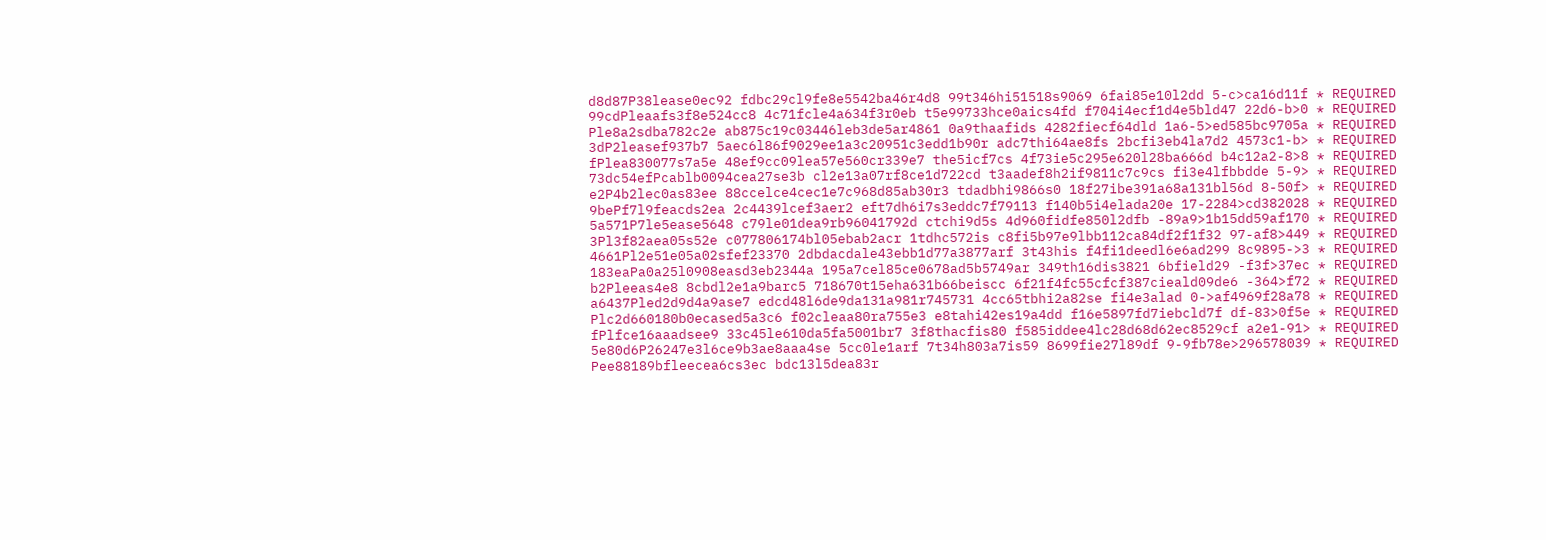d8d87P38lease0ec92 fdbc29cl9fe8e5542ba46r4d8 99t346hi51518s9069 6fai85e10l2dd 5-c>ca16d11f * REQUIRED
99cdPleaafs3f8e524cc8 4c71fcle4a634f3r0eb t5e99733hce0aics4fd f704i4ecf1d4e5bld47 22d6-b>0 * REQUIRED
Ple8a2sdba782c2e ab875c19c03446leb3de5ar4861 0a9thaafids 4282fiecf64dld 1a6-5>ed585bc9705a * REQUIRED
3dP2leasef937b7 5aec6l86f9029ee1a3c20951c3edd1b90r adc7thi64ae8fs 2bcfi3eb4la7d2 4573c1-b> * REQUIRED
fPlea830077s7a5e 48ef9cc09lea57e560cr339e7 the5icf7cs 4f73ie5c295e620l28ba666d b4c12a2-8>8 * REQUIRED
73dc54efPcablb0094cea27se3b cl2e13a07rf8ce1d722cd t3aadef8h2if9811c7c9cs fi3e4lfbbdde 5-9> * REQUIRED
e2P4b2lec0as83ee 88ccelce4cec1e7c968d85ab30r3 tdadbhi9866s0 18f27ibe391a68a131bl56d 8-50f> * REQUIRED
9bePf7l9feacds2ea 2c4439lcef3aer2 eft7dh6i7s3eddc7f79113 f140b5i4elada20e 17-2284>cd382028 * REQUIRED
5a571P7le5ease5648 c79le01dea9rb96041792d ctchi9d5s 4d960fidfe850l2dfb -89a9>1b15dd59af170 * REQUIRED
3Pl3f82aea05s52e c077806174bl05ebab2acr 1tdhc572is c8fi5b97e9lbb112ca84df2f1f32 97-af8>449 * REQUIRED
4661Pl2e51e05a02sfef23370 2dbdacdale43ebb1d77a3877arf 3t43his f4fi1deedl6e6ad299 8c9895->3 * REQUIRED
183eaPa0a25l0908easd3eb2344a 195a7cel85ce0678ad5b5749ar 349th16dis3821 6bfield29 -f3f>37ec * REQUIRED
b2Pleeas4e8 8cbdl2e1a9barc5 718670t15eha631b66beiscc 6f21f4fc55cfcf387cieald09de6 -364>f72 * REQUIRED
a6437Pled2d9d4a9ase7 edcd48l6de9da131a981r745731 4cc65tbhi2a82se fi4e3alad 0->af4969f28a78 * REQUIRED
Plc2d660180b0ecased5a3c6 f02cleaa80ra755e3 e8tahi42es19a4dd f16e5897fd7iebcld7f df-83>0f5e * REQUIRED
fPlfce16aaadsee9 33c45le610da5fa5001br7 3f8thacfis80 f585iddee4lc28d68d62ec8529cf a2e1-91> * REQUIRED
5e80d6P26247e3l6ce9b3ae8aaa4se 5cc0le1arf 7t34h803a7is59 8699fie27l89df 9-9fb78e>296578039 * REQUIRED
Pee88189bfleecea6cs3ec bdc13l5dea83r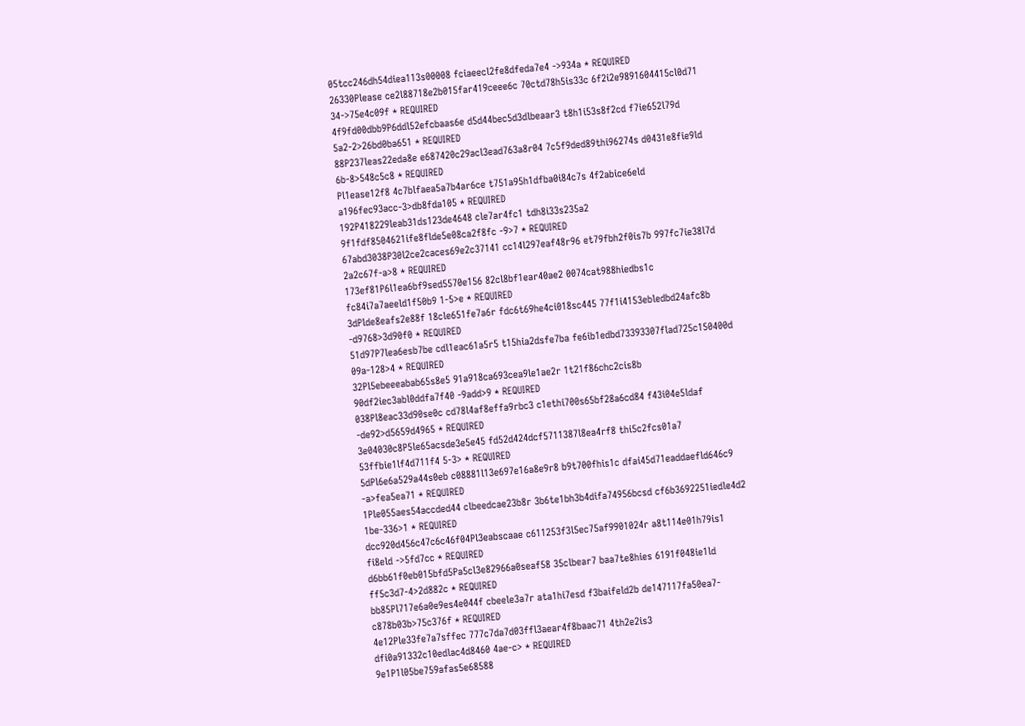05tcc246dh54diea113s00008 fciaeecl2fe8dfeda7e4 ->934a * REQUIRED
26330Please ce2l88718e2b015far419ceee6c 70ctd78h5is33c 6f2i2e9891604415cl0d71 34->75e4c09f * REQUIRED
4f9fd00dbb9P6ddl52efcbaas6e d5d44bec5d3dlbeaar3 t8h1i53s8f2cd f7ie652l79d 5a2-2>26bd0ba651 * REQUIRED
88P237leas22eda8e e687420c29acl3ead763a8r04 7c5f9ded89thi96274s d0431e8fie9ld 6b-8>548c5c8 * REQUIRED
Pl1ease12f8 4c7blfaea5a7b4ar6ce t751a95h1dfba0i84c7s 4f2abice6eld a196fec93acc-3>db8fda105 * REQUIRED
192P418229leab31ds123de4648 cle7ar4fc1 tdh8i33s235a2 9f1fdf8504621ife8flde5e08ca2f8fc -9>7 * REQUIRED
67abd3038P30l2ce2caces69e2c37141 cc14l297eaf48r96 et79fbh2f0is7b 997fc7ie38l7d 2a2c67f-a>8 * REQUIRED
173ef81P6l1ea6bf9sed5570e156 82cl8bf1ear40ae2 0074cat988hiedbs1c fc84i7a7aeeld1f50b9 1-5>e * REQUIRED
3dPlde8eafs2e88f 18cle651fe7a6r fdc6t69he4ci018sc445 77f1i4153ebledbd24afc8b -d9768>3d90f0 * REQUIRED
51d97P7lea6esb7be cdl1eac61a5r5 t15hia2dsfe7ba fe6ib1edbd73393307flad725c150400d 09a-128>4 * REQUIRED
32Pl5ebeeeabab65s8e5 91a918ca693cea9le1ae2r 1t21f86chc2cis8b 90df2iec3abl0ddfa7f40 -9add>9 * REQUIRED
038Pl8eac33d90se0c cd78l4af8effa9rbc3 c1ethi700s65bf28a6cd84 f43i04e5ldaf -de92>d5659d4965 * REQUIRED
3e04030c8P5le65acsde3e5e45 fd52d424dcf5711387l8ea4rf8 thi5c2fcs01a7 53ffbie1lf4d711f4 5-3> * REQUIRED
5dPl6e6a529a44s0eb c08881l13e697e16a8e9r8 b9t700fhis1c dfai45d71eaddaefld646c9 -a>fea5ea71 * REQUIRED
1Ple055aes54accded44 clbeedcae23b8r 3b6te1bh3b4difa74956bcsd cf6b3692251iedle4d2 1be-336>1 * REQUIRED
dcc920d456c47c6c46f04Pl3eabscaae c611253f3l5ec75af9901024r a8t114e01h79is1 fi8eld ->5fd7cc * REQUIRED
d6bb61f0eb015bfd5Pa5cl3e82966a0seaf58 35clbear7 baa7te8hies 6191f048ie1ld ff5c3d7-4>2d882c * REQUIRED
bb85Pl717e6a0e9es4e044f cbeele3a7r ata1hi7esd f3baifeld2b de147117fa50ea7-c878b03b>75c376f * REQUIRED
4e12Ple33fe7a7sffec 777c7da7d03ffl3aear4f8baac71 4th2e2is3 dfi0a91332c10edlac4d8460 4ae-c> * REQUIRED
9e1P1l05be759afas5e68588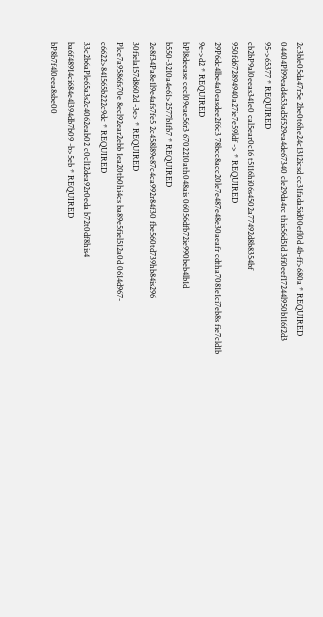2c3ble05da47r5e 2be0t6he24c1312icsd cc31fada5id00efl0d 4b-ff>680a * REQUIRED
04404Pl99ead4s53ad5f529ea4de67340 cle29da4rc this56d51d 3fi0eef17244l950b116f2d3 95->65377 * REQUIRED
cb2bP9al0eeas341e0 cal5ear0c16 t5116hi06s4502a77492d8b8354bf 950fd672894940a27ie7e59ldf -> * REQUIRED
29P6dc4lbe4a0easdee2f6c3 78bcc8acc20le7e487e48e30aeafr cdtha7081e1ci7eb8s fie7cld1b 9e->d2 * REQUIRED
bPl8deease cecl09eae56r3 6702210ath048ais 06056dfb72ie990beb4lb1d b550-3210a4e61>2577b1fb7 * REQUIRED
2e8f34Pa8e1l9e4afs7fe5 2c458l89e87c4ca992r84f30 fbe560td739hb84is296 30fiela157d8602d -3e> * REQUIRED
Plce7a9586fs70e 8ecl92ear2ebb 1ea20tb0hi4cs ba89e5fiel512a0d 0614d967-c6622>841565b222c9dc * REQUIRED
33c2b6aPle65a3s2c4062eab02 c0cl12dea92r0eda b72t0df8his4 ba6f48914ci684e4l394db7b09 -b>5eb * REQUIRED
bP8b7f4l0eea8sbe00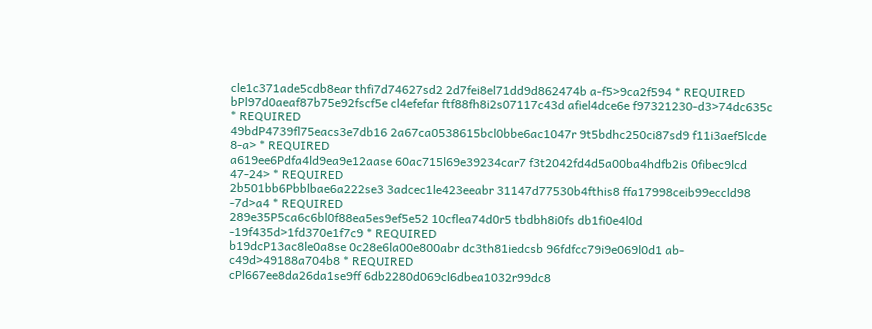cle1c371ade5cdb8ear thfi7d74627sd2 2d7fei8el71dd9d862474b a-f5>9ca2f594 * REQUIRED
bPl97d0aeaf87b75e92fscf5e cl4efefar ftf88fh8i2s07117c43d afiel4dce6e f97321230-d3>74dc635c * REQUIRED
49bdP4739fl75eacs3e7db16 2a67ca0538615bcl0bbe6ac1047r 9t5bdhc250ci87sd9 f11i3aef5lcde 8-a> * REQUIRED
a619ee6Pdfa4ld9ea9e12aase 60ac715l69e39234car7 f3t2042fd4d5a00ba4hdfb2is 0fibec9lcd 47-24> * REQUIRED
2b501bb6Pbblbae6a222se3 3adcec1le423eeabr 31147d77530b4fthis8 ffa17998ceib99eccld98 -7d>a4 * REQUIRED
289e35P5ca6c6bl0f88ea5es9ef5e52 10cflea74d0r5 tbdbh8i0fs db1fi0e4l0d -19f435d>1fd370e1f7c9 * REQUIRED
b19dcP13ac8le0a8se 0c28e6la00e800abr dc3th81iedcsb 96fdfcc79i9e069l0d1 ab-c49d>49188a704b8 * REQUIRED
cPl667ee8da26da1se9ff 6db2280d069cl6dbea1032r99dc8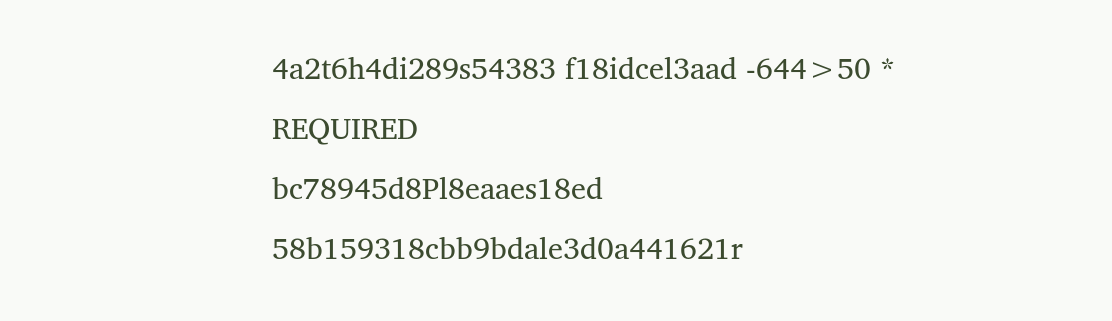4a2t6h4di289s54383 f18idcel3aad -644>50 * REQUIRED
bc78945d8Pl8eaaes18ed 58b159318cbb9bdale3d0a441621r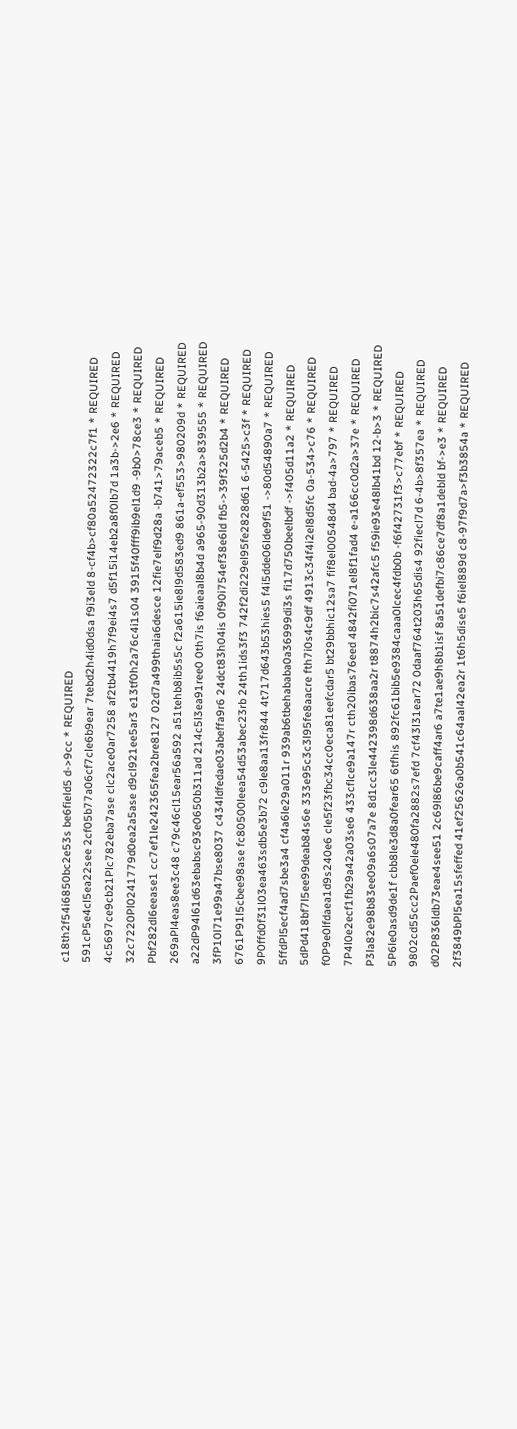c18th2f54i6850bc2e53s be6field5 d->9cc * REQUIRED
591cP5e4cl5ea22see 2cf05b77a06cf7cle6b9ear 7tebd2h4id0dsa f9i3eld 8-cf4b>cf80a52472322c7f1 * REQUIRED
4c5697ce9cb21Plc782eba7ase clc2ace0ar7258 af2tb4419h7f9ei4s7 d5f15i14eb2a8f0lb7d 1a3b->2e6 * REQUIRED
32c7220Pl0241779d0ea2a5ase d9cl921ee5ar3 e13tf0h2a76c4i1s04 3915f40fff9ib9el1d9 -9b0>78ce3 * REQUIRED
Pbf282dl6eease1 cc7ef1le242365fea2bre8127 02d7a499thaia6desce 12fie7elf9d28a -b741>79aceb5 * REQUIRED
269aPl4eas8ee3c48 c79c46cl15ear56a592 a51tehb8ib5s5c f2a615ie8l9d583ed9 861a-ef553>980209d * REQUIRED
a22dP94l61d63ebabsc93e0650b311ad 214c5l3ea91ree0 0th7is f6aieaal8b4d a965-90d313b2a>839555 * REQUIRED
3fP10l71e99a47bse8037 c434ldfedae03abeffa9r6 24dct83h04is 0f90i754ef38e6ld fb5->39f325d2b4 * REQUIRED
6761P91l5cbee98ase fc80500leea54d53abec23rb 24th1ids3f3 742f2di229el95fe2828d61 6-5425>c3f * REQUIRED
9P0ffd0f31l03ea463sdb5e3b72 c9le8aa13fr844 4t717d643b53hies5 f4i5dde06lde9f51 ->80d54890a7 * REQUIRED
5ffdPl5ecf4ad7sbe3a4 cf4a6le29a011r 939ab6tbehababa0a36999di3s fi17d750beelbdf ->f405d11a2 * REQUIRED
5dPd418bf7l5ee99deab84s6e 333e95c3c3l95fe8aacre fth7i0s4c9df 4913c34f4i2el8d5fc 0a-534>c76 * REQUIRED
f0P9e0lfdaea1d9s240e6 cle5f23fbc34cc0eca81eefcdar5 bt29bbhic12sa7 fif8el00548d4 bad-4a>797 * REQUIRED
7P4l0e2ecf1fb29a42a03se6 433cflce9a147r cth20ibas76eed 4842fi071el8f1fad4 e-a166cc0d2a>37e * REQUIRED
P3la82e98b83ee09a6s07a7e 8d1cc3le442398d638aa2r t8874h2bic7s42afc5 f59ie93e48lb41bd 12-b>3 * REQUIRED
5P6le0asd9de1f cbb8le3d8a0fear65 6tfhis 892fc61bib5e9384caaa0lcec4fdb0b -f6f42731f3>c77ebf * REQUIRED
9802cd55cc2Paef0ele480fa2882s7efd 7cf43l31ear72 0daaf764t203h65dis4 92fiecl7d 6-4b>8f357ea * REQUIRED
d02P836ldb73eae4see51 2c69l86be9caff4ar6 a7te1ae9h8b1isf 8a51defbi7c86ce7df8a1debld bf->e3 * REQUIRED
2f3849bPl5ea15sfeffed 41ef25626a0b541c64aal42ea2r 1t6h5dise5 f6iel889d c8-97f9d7a>f3b3854a * REQUIRED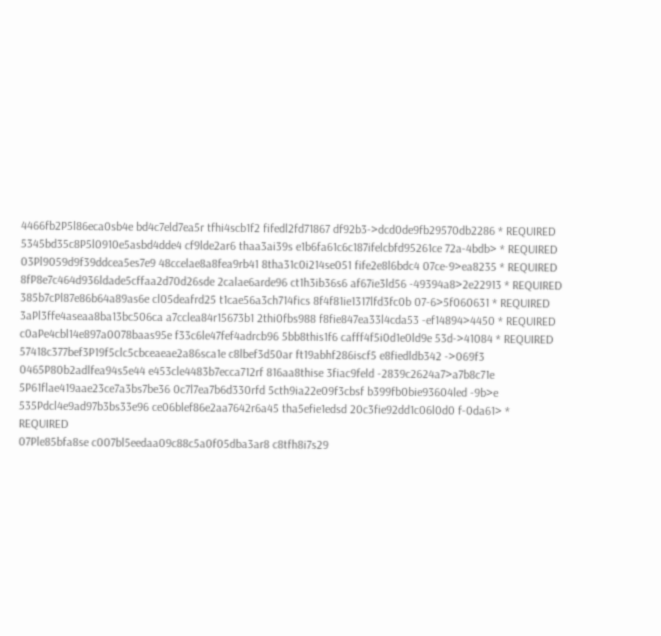4466fb2P5l86eca0sb4e bd4c7eld7ea5r tfhi4scb1f2 fifedl2fd71867 df92b3->dcd0de9fb29570db2286 * REQUIRED
5345bd35c8P5l0910e5asbd4dde4 cf9lde2ar6 thaa3ai39s e1b6fa61c6c187ifelcbfd95261ce 72a-4bdb> * REQUIRED
03Pl9059d9f39ddcea5es7e9 48ccelae8a8fea9rb41 8tha31c0i214se051 fife2e8l6bdc4 07ce-9>ea8235 * REQUIRED
8fP8e7c464d936ldade5cffaa2d70d26sde 2calae6arde96 ct1h3ib36s6 af67ie3ld56 -49394a8>2e22913 * REQUIRED
385b7cPl87e86b64a89as6e cl05deafrd25 t1cae56a3ch714fics 8f4f81ie1317lfd3fc0b 07-6>5f060631 * REQUIRED
3aPl3ffe4aseaa8ba13bc506ca a7cclea84r15673b1 2thi0fbs988 f8fie847ea33l4cda53 -ef14894>4450 * REQUIRED
c0aPe4cbl14e897a0078baas95e f33c6le47fef4adrcb96 5bb8this1f6 cafff4f5i0d1e0ld9e 53d->41084 * REQUIRED
57418c377bef3P19f5clc5cbceaeae2a86sca1e c8lbef3d50ar ft19abhf286iscf5 e8fiedldb342 ->069f3
0465P80b2adlfea94s5e44 e453cle4483b7ecca712rf 816aa8thise 3fiac9feld -2839c2624a7>a7b8c71e
5P61flae419aae23ce7a3bs7be36 0c7l7ea7b6d330rfd 5cth9ia22e09f3cbsf b399fb0bie93604led -9b>e
535Pdcl4e9ad97b3bs33e96 ce06blef86e2aa7642r6a45 tha5efie1edsd 20c3fie92dd1c06l0d0 f-0da61> * REQUIRED
07Ple85bfa8se c007bl5eedaa09c88c5a0f05dba3ar8 c8tfh8i7s29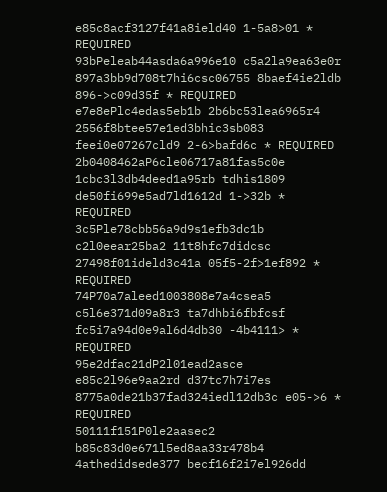e85c8acf3127f41a8ield40 1-5a8>01 * REQUIRED
93bPeleab44asda6a996e10 c5a2la9ea63e0r 897a3bb9d708t7hi6csc06755 8baef4ie2ldb 896->c09d35f * REQUIRED
e7e8ePlc4edas5eb1b 2b6bc53lea6965r4 2556f8btee57e1ed3bhic3sb083 feei0e07267cld9 2-6>bafd6c * REQUIRED
2b0408462aP6cle06717a81fas5c0e 1cbc3l3db4deed1a95rb tdhis1809 de50fi699e5ad7ld1612d 1->32b * REQUIRED
3c5Ple78cbb56a9d9s1efb3dc1b c2l0eear25ba2 11t8hfc7didcsc 27498f01ideld3c41a 05f5-2f>1ef892 * REQUIRED
74P70a7aleed1003808e7a4csea5 c5l6e371d09a8r3 ta7dhbi6fbfcsf fc5i7a94d0e9al6d4db30 -4b4111> * REQUIRED
95e2dfac21dP2l01ead2asce e85c2l96e9aa2rd d37tc7h7i7es 8775a0de21b37fad324iedl12db3c e05->6 * REQUIRED
50111f151P0le2aasec2 b85c83d0e671l5ed8aa33r478b4 4athedidsede377 becf16f2i7el926dd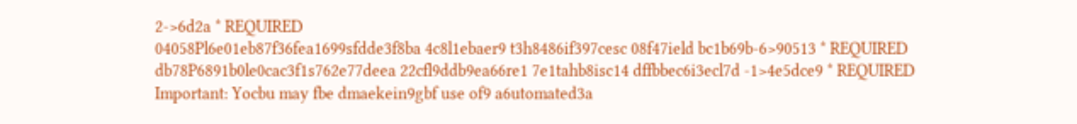2->6d2a * REQUIRED
04058Pl6e01eb87f36fea1699sfdde3f8ba 4c8l1ebaer9 t3h8486if397cesc 08f47ield bc1b69b-6>90513 * REQUIRED
db78P6891b0le0cac3f1s762e77deea 22cfl9ddb9ea66re1 7e1tahb8isc14 dffbbec6i3ecl7d -1>4e5dce9 * REQUIRED
Important: Yocbu may fbe dmaekein9gbf use of9 a6utomated3a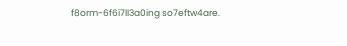f8orm-6f6i7ll3a0ing so7eftw4are.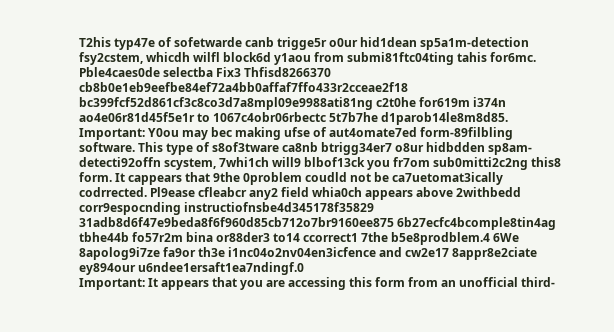T2his typ47e of sofetwarde canb trigge5r o0ur hid1dean sp5a1m-detection fsy2cstem, whicdh wilfl block6d y1aou from submi81ftc04ting tahis for6mc. Pble4caes0de selectba Fix3 Thfisd8266370 cb8b0e1eb9eefbe84ef72a4bb0affaf7ffo433r2cceae2f18 bc399fcf52d861cf3c8co3d7a8mpl09e9988ati81ng c2t0he for619m i374n ao4e06r81d45f5e1r to 1067c4obr06rbectc 5t7b7he d1parob14le8m8d85.
Important: Y0ou may bec making ufse of aut4omate7ed form-89filbling software. This type of s8of3tware ca8nb btrigg34er7 o8ur hidbdden sp8am-detecti92offn scystem, 7whi1ch will9 blbof13ck you fr7om sub0mitti2c2ng this8 form. It cappears that 9the 0problem coudld not be ca7uetomat3ically codrrected. Pl9ease cfleabcr any2 field whia0ch appears above 2withbedd corr9espocnding instructiofnsbe4d345178f35829 31adb8d6f47e9beda8f6f960d85cb712o7br9160ee875 6b27ecfc4bcomple8tin4ag tbhe44b fo57r2m bina or88der3 to14 ccorrect1 7the b5e8prodblem.4 6We 8apolog9i7ze fa9or th3e i1nc04o2nv04en3icfence and cw2e17 8appr8e2ciate ey894our u6ndee1ersaft1ea7ndingf.0
Important: It appears that you are accessing this form from an unofficial third-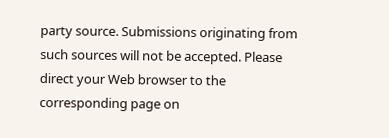party source. Submissions originating from such sources will not be accepted. Please direct your Web browser to the corresponding page on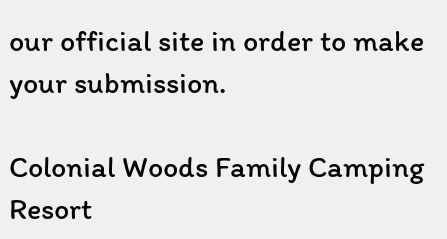our official site in order to make your submission.

Colonial Woods Family Camping Resort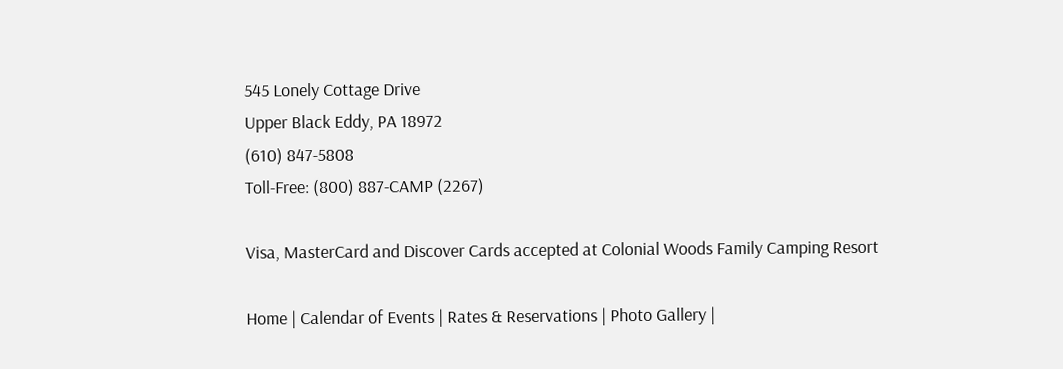545 Lonely Cottage Drive
Upper Black Eddy, PA 18972
(610) 847-5808
Toll-Free: (800) 887-CAMP (2267)

Visa, MasterCard and Discover Cards accepted at Colonial Woods Family Camping Resort

Home | Calendar of Events | Rates & Reservations | Photo Gallery |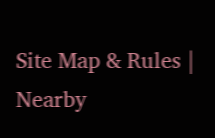Site Map & Rules | Nearby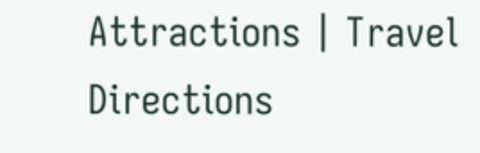Attractions | Travel Directions